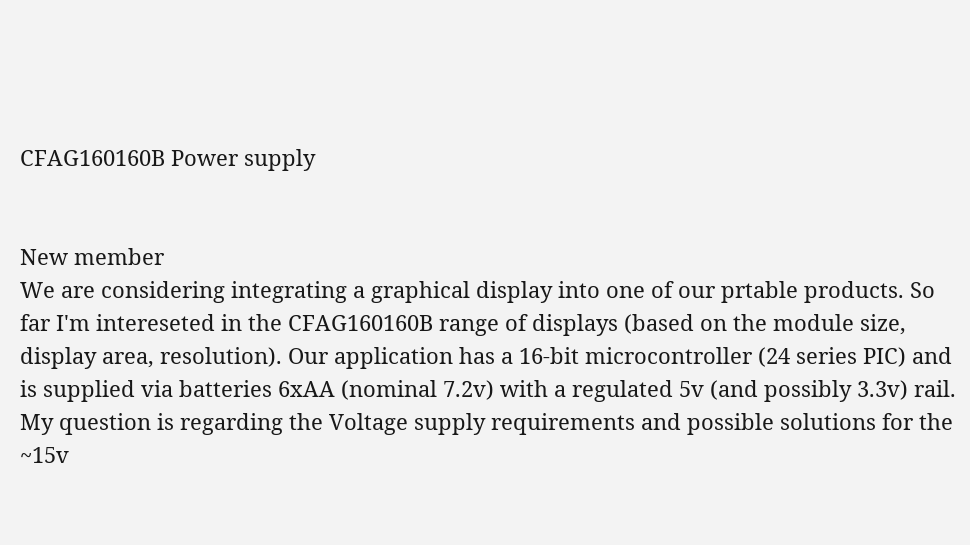CFAG160160B Power supply


New member
We are considering integrating a graphical display into one of our prtable products. So far I'm intereseted in the CFAG160160B range of displays (based on the module size, display area, resolution). Our application has a 16-bit microcontroller (24 series PIC) and is supplied via batteries 6xAA (nominal 7.2v) with a regulated 5v (and possibly 3.3v) rail. My question is regarding the Voltage supply requirements and possible solutions for the ~15v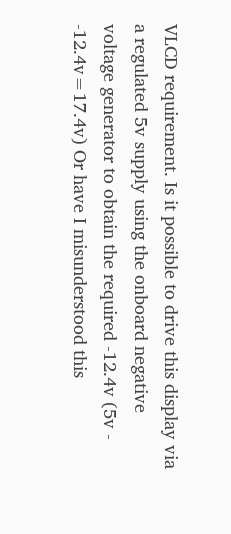VLCD requirement. Is it possible to drive this display via a regulated 5v supply using the onboard negative voltage generator to obtain the required -12.4v (5v - -12.4v=17.4v) Or have I misunderstood this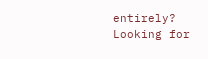entirely?
Looking for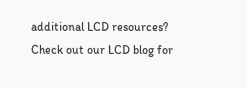additional LCD resources? Check out our LCD blog for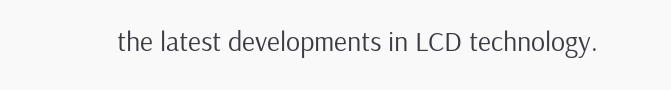the latest developments in LCD technology.